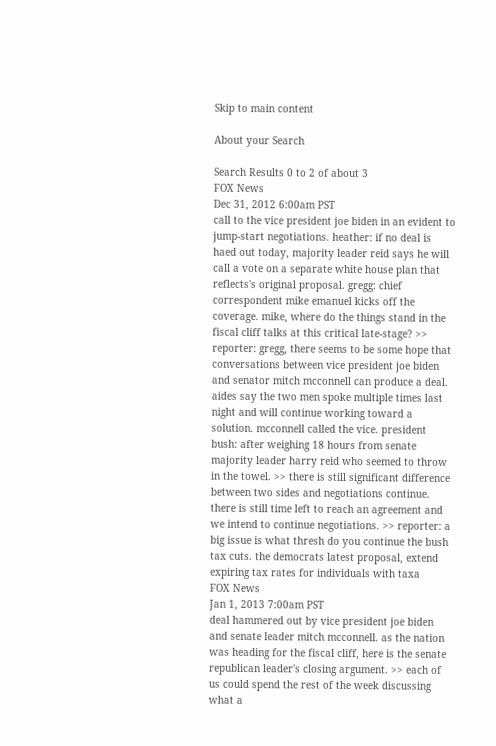Skip to main content

About your Search

Search Results 0 to 2 of about 3
FOX News
Dec 31, 2012 6:00am PST
call to the vice president joe biden in an evident to jump-start negotiations. heather: if no deal is haed out today, majority leader reid says he will call a vote on a separate white house plan that reflects's original proposal. gregg: chief correspondent mike emanuel kicks off the coverage. mike, where do the things stand in the fiscal cliff talks at this critical late-stage? >> reporter: gregg, there seems to be some hope that conversations between vice president joe biden and senator mitch mcconnell can produce a deal. aides say the two men spoke multiple times last night and will continue working toward a solution. mcconnell called the vice. president bush: after weighing 18 hours from senate majority leader harry reid who seemed to throw in the towel. >> there is still significant difference between two sides and negotiations continue. there is still time left to reach an agreement and we intend to continue negotiations. >> reporter: a big issue is what thresh do you continue the bush tax cuts. the democrats latest proposal, extend expiring tax rates for individuals with taxa
FOX News
Jan 1, 2013 7:00am PST
deal hammered out by vice president joe biden and senate leader mitch mcconnell. as the nation was heading for the fiscal cliff, here is the senate republican leader's closing argument. >> each of us could spend the rest of the week discussing what a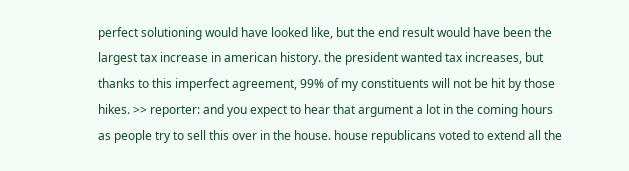perfect solutioning would have looked like, but the end result would have been the largest tax increase in american history. the president wanted tax increases, but thanks to this imperfect agreement, 99% of my constituents will not be hit by those hikes. >> reporter: and you expect to hear that argument a lot in the coming hours as people try to sell this over in the house. house republicans voted to extend all the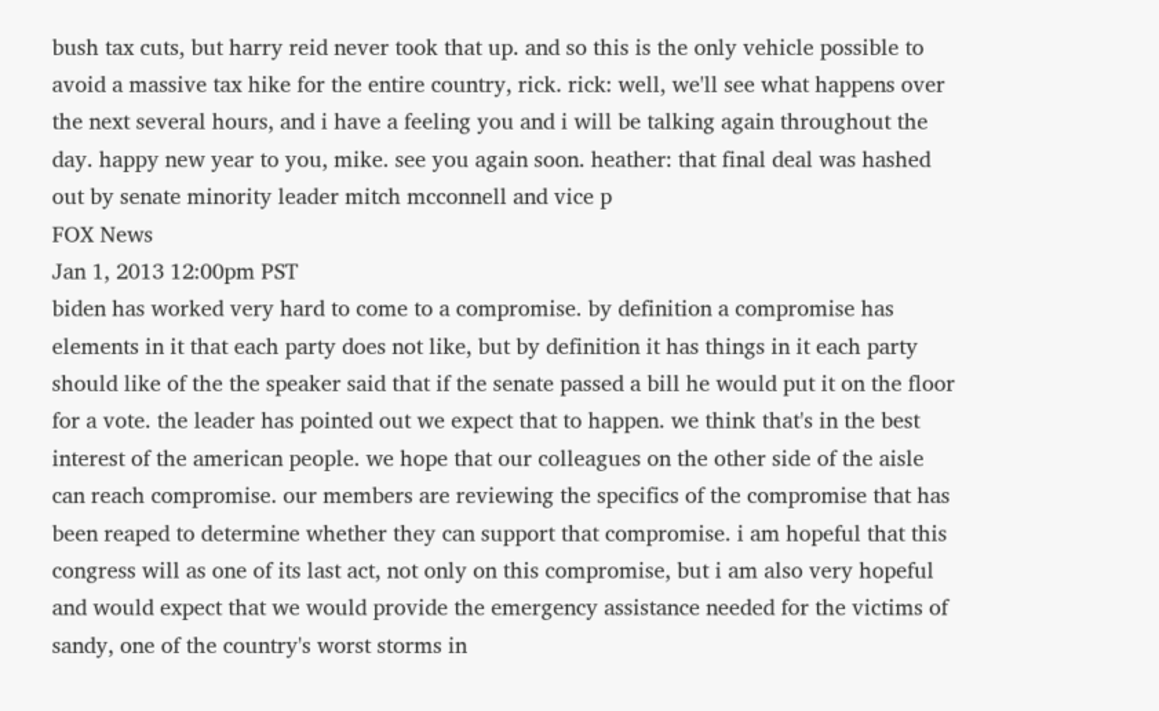bush tax cuts, but harry reid never took that up. and so this is the only vehicle possible to avoid a massive tax hike for the entire country, rick. rick: well, we'll see what happens over the next several hours, and i have a feeling you and i will be talking again throughout the day. happy new year to you, mike. see you again soon. heather: that final deal was hashed out by senate minority leader mitch mcconnell and vice p
FOX News
Jan 1, 2013 12:00pm PST
biden has worked very hard to come to a compromise. by definition a compromise has elements in it that each party does not like, but by definition it has things in it each party should like of the the speaker said that if the senate passed a bill he would put it on the floor for a vote. the leader has pointed out we expect that to happen. we think that's in the best interest of the american people. we hope that our colleagues on the other side of the aisle can reach compromise. our members are reviewing the specifics of the compromise that has been reaped to determine whether they can support that compromise. i am hopeful that this congress will as one of its last act, not only on this compromise, but i am also very hopeful and would expect that we would provide the emergency assistance needed for the victims of sandy, one of the country's worst storms in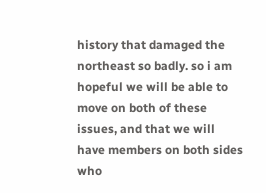history that damaged the northeast so badly. so i am hopeful we will be able to move on both of these issues, and that we will have members on both sides who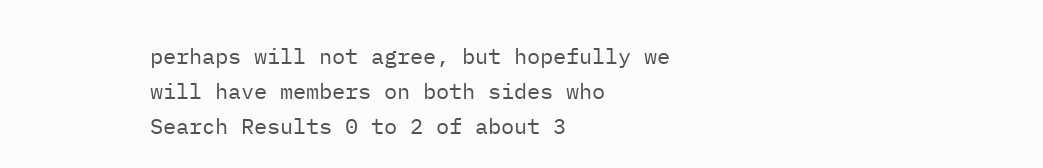perhaps will not agree, but hopefully we will have members on both sides who
Search Results 0 to 2 of about 3